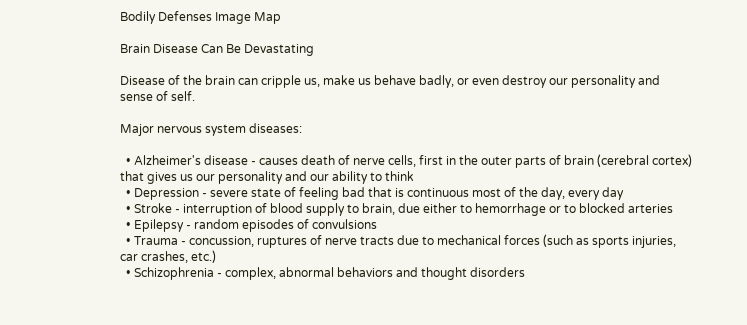Bodily Defenses Image Map

Brain Disease Can Be Devastating

Disease of the brain can cripple us, make us behave badly, or even destroy our personality and sense of self.

Major nervous system diseases:

  • Alzheimer's disease - causes death of nerve cells, first in the outer parts of brain (cerebral cortex) that gives us our personality and our ability to think
  • Depression - severe state of feeling bad that is continuous most of the day, every day
  • Stroke - interruption of blood supply to brain, due either to hemorrhage or to blocked arteries
  • Epilepsy - random episodes of convulsions
  • Trauma - concussion, ruptures of nerve tracts due to mechanical forces (such as sports injuries, car crashes, etc.)
  • Schizophrenia - complex, abnormal behaviors and thought disorders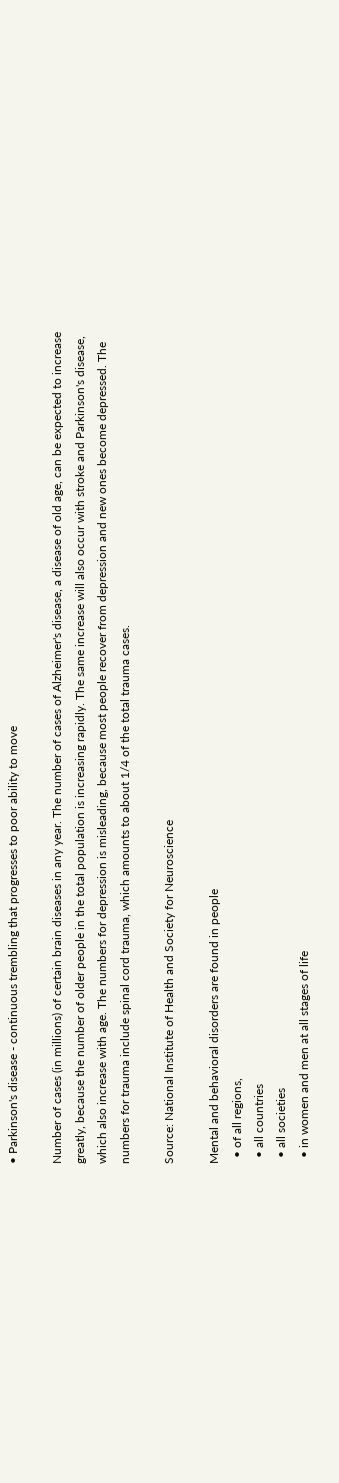• Parkinson's disease - continuous trembling that progresses to poor ability to move

Number of cases (in millions) of certain brain diseases in any year. The number of cases of Alzheimer's disease, a disease of old age, can be expected to increase greatly, because the number of older people in the total population is increasing rapidly. The same increase will also occur with stroke and Parkinson's disease, which also increase with age. The numbers for depression is misleading, because most people recover from depression and new ones become depressed. The numbers for trauma include spinal cord trauma, which amounts to about 1/4 of the total trauma cases.

Source: National Institute of Health and Society for Neuroscience

Mental and behavioral disorders are found in people
  • of all regions,
  • all countries
  • all societies
  • in women and men at all stages of life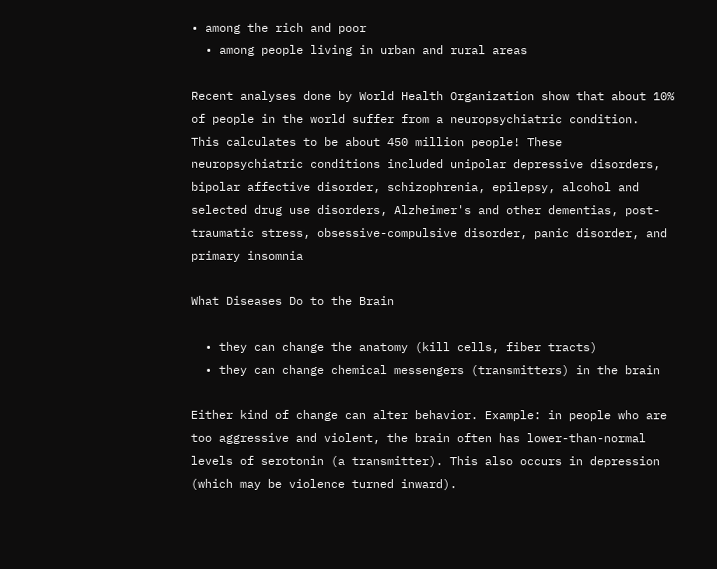• among the rich and poor
  • among people living in urban and rural areas

Recent analyses done by World Health Organization show that about 10% of people in the world suffer from a neuropsychiatric condition.  This calculates to be about 450 million people! These neuropsychiatric conditions included unipolar depressive disorders, bipolar affective disorder, schizophrenia, epilepsy, alcohol and selected drug use disorders, Alzheimer's and other dementias, post-traumatic stress, obsessive-compulsive disorder, panic disorder, and primary insomnia

What Diseases Do to the Brain

  • they can change the anatomy (kill cells, fiber tracts)
  • they can change chemical messengers (transmitters) in the brain

Either kind of change can alter behavior. Example: in people who are too aggressive and violent, the brain often has lower-than-normal levels of serotonin (a transmitter). This also occurs in depression (which may be violence turned inward).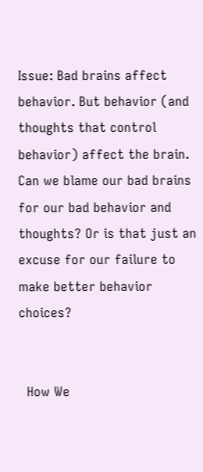Issue: Bad brains affect behavior. But behavior (and thoughts that control behavior) affect the brain. Can we blame our bad brains for our bad behavior and thoughts? Or is that just an excuse for our failure to make better behavior choices?


  How We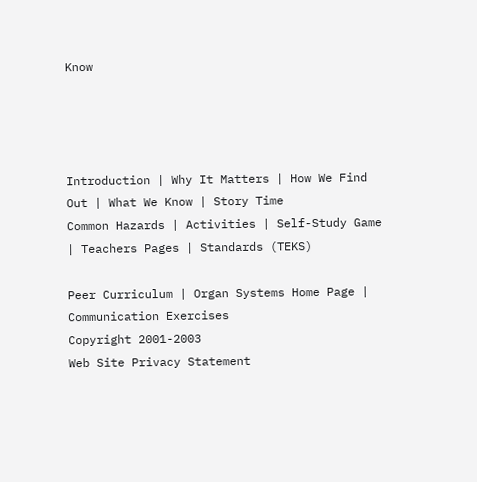Know




Introduction | Why It Matters | How We Find Out | What We Know | Story Time
Common Hazards | Activities | Self-Study Game | Teachers Pages | Standards (TEKS)

Peer Curriculum | Organ Systems Home Page | Communication Exercises
Copyright 2001-2003
Web Site Privacy Statement